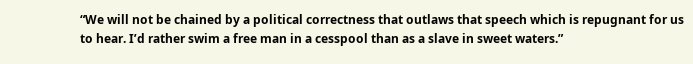“We will not be chained by a political correctness that outlaws that speech which is repugnant for us to hear. I’d rather swim a free man in a cesspool than as a slave in sweet waters.”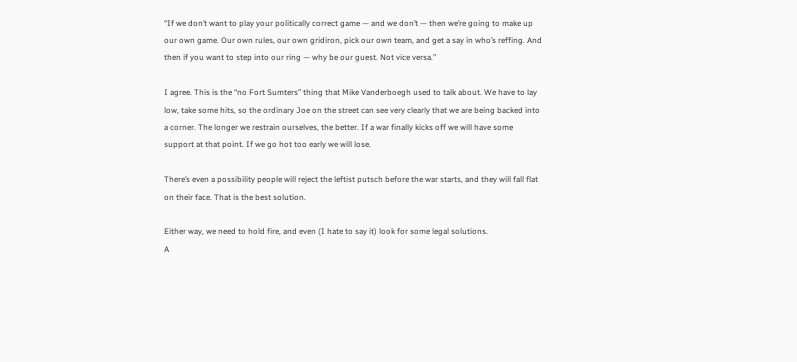“If we don’t want to play your politically correct game — and we don’t — then we’re going to make up our own game. Our own rules, our own gridiron, pick our own team, and get a say in who’s reffing. And then if you want to step into our ring — why be our guest. Not vice versa.”

I agree. This is the “no Fort Sumters” thing that Mike Vanderboegh used to talk about. We have to lay low, take some hits, so the ordinary Joe on the street can see very clearly that we are being backed into a corner. The longer we restrain ourselves, the better. If a war finally kicks off we will have some support at that point. If we go hot too early we will lose.

There’s even a possibility people will reject the leftist putsch before the war starts, and they will fall flat on their face. That is the best solution.

Either way, we need to hold fire, and even (I hate to say it) look for some legal solutions.
A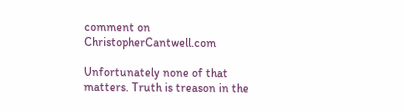comment on ChristopherCantwell.com

Unfortunately none of that matters. Truth is treason in the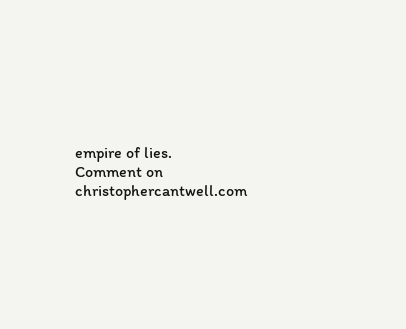empire of lies.
Comment on christophercantwell.com